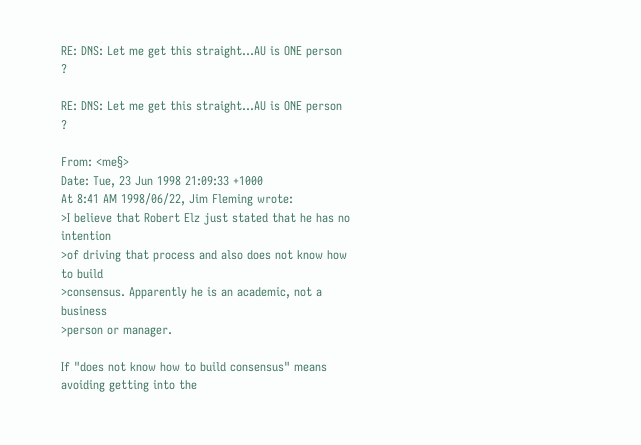RE: DNS: Let me get this straight...AU is ONE person ?

RE: DNS: Let me get this straight...AU is ONE person ?

From: <me§>
Date: Tue, 23 Jun 1998 21:09:33 +1000
At 8:41 AM 1998/06/22, Jim Fleming wrote:
>I believe that Robert Elz just stated that he has no intention
>of driving that process and also does not know how to build
>consensus. Apparently he is an academic, not a business
>person or manager.

If "does not know how to build consensus" means avoiding getting into the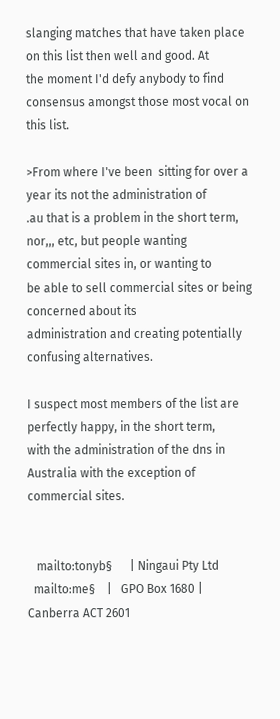slanging matches that have taken place on this list then well and good. At
the moment I'd defy anybody to find consensus amongst those most vocal on
this list.

>From where I've been  sitting for over a year its not the administration of
.au that is a problem in the short term, nor,,, etc, but people wanting commercial sites in, or wanting to
be able to sell commercial sites or being concerned about its
administration and creating potentially confusing alternatives.

I suspect most members of the list are perfectly happy, in the short term,
with the administration of the dns in Australia with the exception of
commercial sites.


   mailto:tonyb§      | Ningaui Pty Ltd
  mailto:me§    |   GPO Box 1680 | Canberra ACT 2601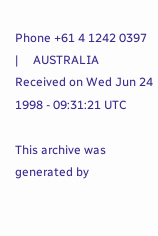Phone +61 4 1242 0397         |     AUSTRALIA
Received on Wed Jun 24 1998 - 09:31:21 UTC

This archive was generated by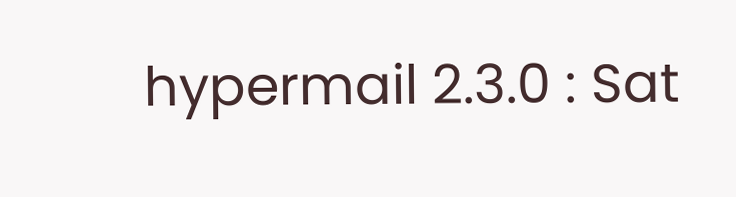hypermail 2.3.0 : Sat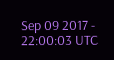Sep 09 2017 - 22:00:03 UTC